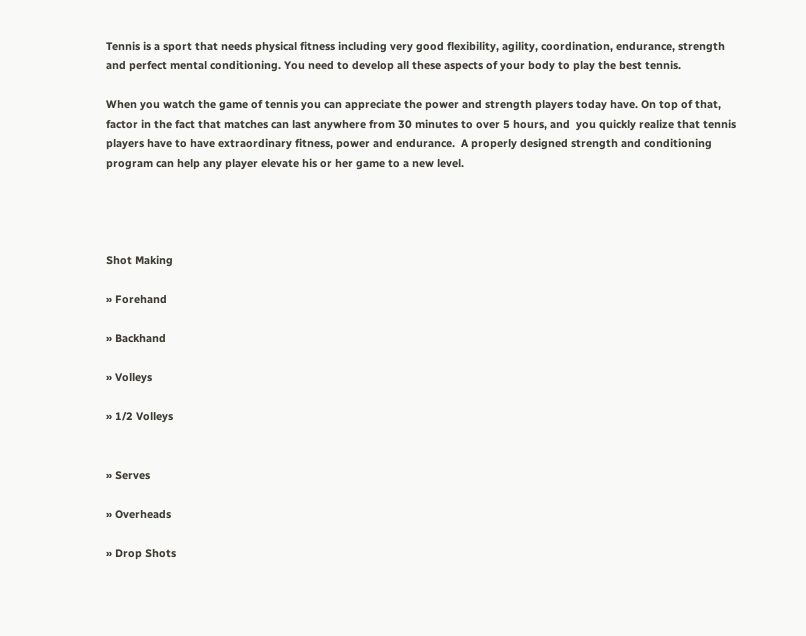Tennis is a sport that needs physical fitness including very good flexibility, agility, coordination, endurance, strength and perfect mental conditioning. You need to develop all these aspects of your body to play the best tennis.

When you watch the game of tennis you can appreciate the power and strength players today have. On top of that, factor in the fact that matches can last anywhere from 30 minutes to over 5 hours, and  you quickly realize that tennis players have to have extraordinary fitness, power and endurance.  A properly designed strength and conditioning program can help any player elevate his or her game to a new level.




Shot Making

» Forehand

» Backhand

» Volleys

» 1/2 Volleys


» Serves

» Overheads

» Drop Shots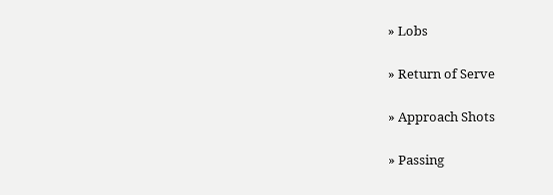» Lobs

» Return of Serve

» Approach Shots

» Passing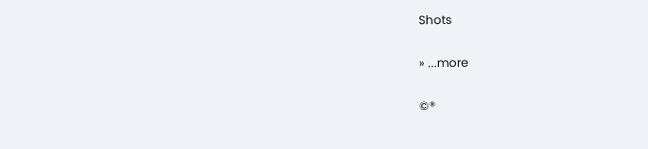Shots

» ...more

©®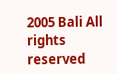2005 Bali All rights reserved